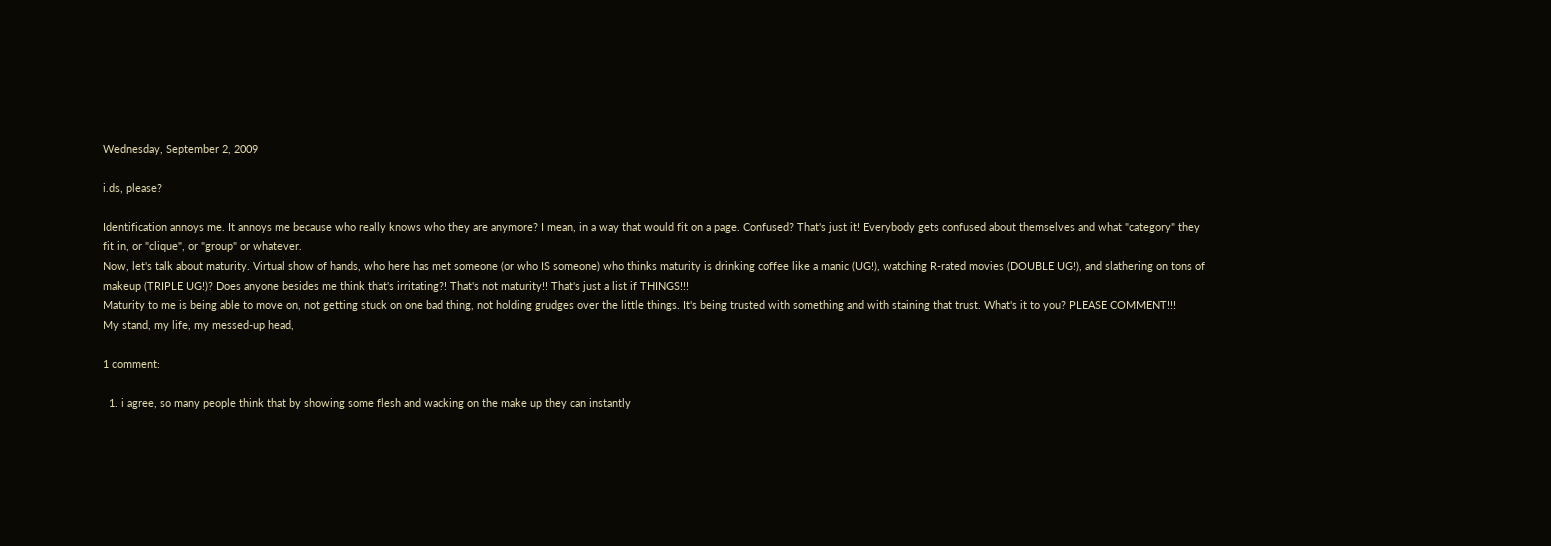Wednesday, September 2, 2009

i.ds, please?

Identification annoys me. It annoys me because who really knows who they are anymore? I mean, in a way that would fit on a page. Confused? That's just it! Everybody gets confused about themselves and what "category" they fit in, or "clique", or "group" or whatever.
Now, let's talk about maturity. Virtual show of hands, who here has met someone (or who IS someone) who thinks maturity is drinking coffee like a manic (UG!), watching R-rated movies (DOUBLE UG!), and slathering on tons of makeup (TRIPLE UG!)? Does anyone besides me think that's irritating?! That's not maturity!! That's just a list if THINGS!!!
Maturity to me is being able to move on, not getting stuck on one bad thing, not holding grudges over the little things. It's being trusted with something and with staining that trust. What's it to you? PLEASE COMMENT!!!
My stand, my life, my messed-up head,

1 comment:

  1. i agree, so many people think that by showing some flesh and wacking on the make up they can instantly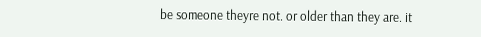be someone theyre not. or older than they are. it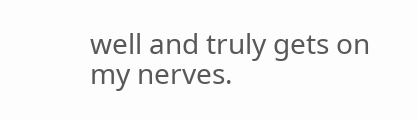well and truly gets on my nerves.